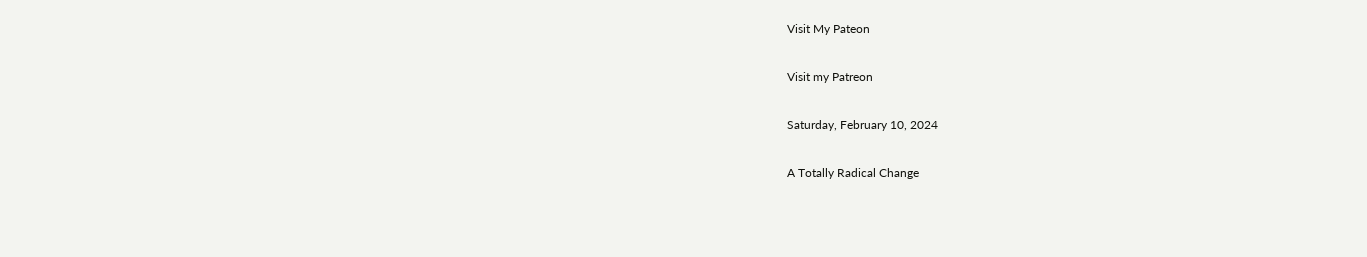Visit My Pateon

Visit my Patreon

Saturday, February 10, 2024

A Totally Radical Change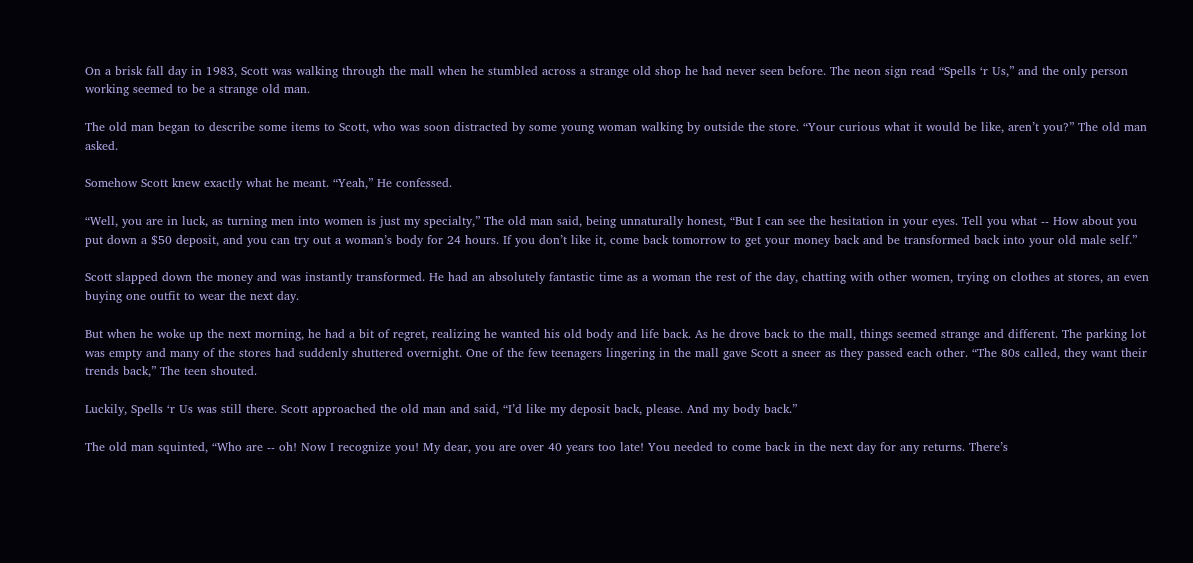On a brisk fall day in 1983, Scott was walking through the mall when he stumbled across a strange old shop he had never seen before. The neon sign read “Spells ‘r Us,” and the only person working seemed to be a strange old man.

The old man began to describe some items to Scott, who was soon distracted by some young woman walking by outside the store. “Your curious what it would be like, aren’t you?” The old man asked.

Somehow Scott knew exactly what he meant. “Yeah,” He confessed.

“Well, you are in luck, as turning men into women is just my specialty,” The old man said, being unnaturally honest, “But I can see the hesitation in your eyes. Tell you what -- How about you put down a $50 deposit, and you can try out a woman’s body for 24 hours. If you don’t like it, come back tomorrow to get your money back and be transformed back into your old male self.”

Scott slapped down the money and was instantly transformed. He had an absolutely fantastic time as a woman the rest of the day, chatting with other women, trying on clothes at stores, an even buying one outfit to wear the next day.

But when he woke up the next morning, he had a bit of regret, realizing he wanted his old body and life back. As he drove back to the mall, things seemed strange and different. The parking lot was empty and many of the stores had suddenly shuttered overnight. One of the few teenagers lingering in the mall gave Scott a sneer as they passed each other. “The 80s called, they want their trends back,” The teen shouted.

Luckily, Spells ‘r Us was still there. Scott approached the old man and said, “I’d like my deposit back, please. And my body back.”

The old man squinted, “Who are -- oh! Now I recognize you! My dear, you are over 40 years too late! You needed to come back in the next day for any returns. There’s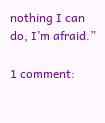nothing I can do, I’m afraid.”

1 comment: